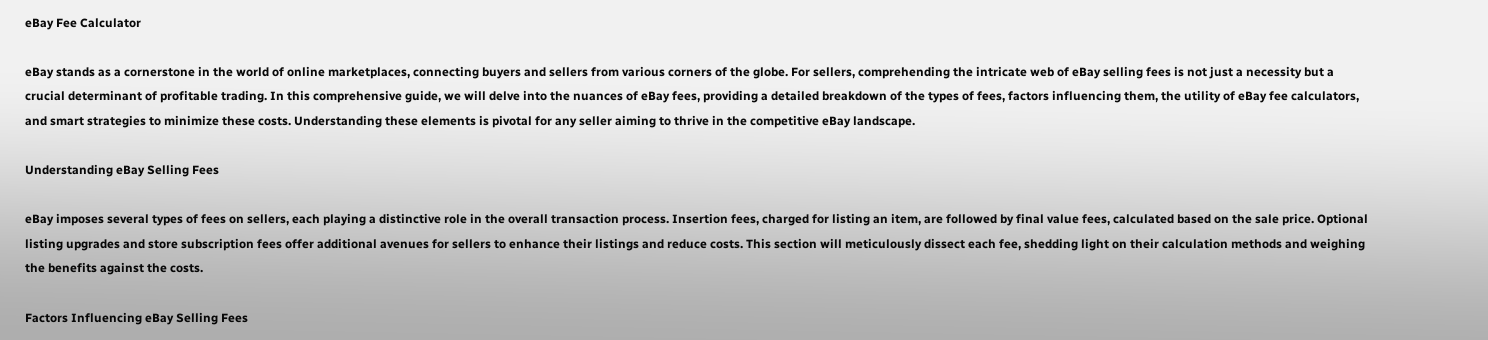eBay Fee Calculator

eBay stands as a cornerstone in the world of online marketplaces, connecting buyers and sellers from various corners of the globe. For sellers, comprehending the intricate web of eBay selling fees is not just a necessity but a crucial determinant of profitable trading. In this comprehensive guide, we will delve into the nuances of eBay fees, providing a detailed breakdown of the types of fees, factors influencing them, the utility of eBay fee calculators, and smart strategies to minimize these costs. Understanding these elements is pivotal for any seller aiming to thrive in the competitive eBay landscape.

Understanding eBay Selling Fees

eBay imposes several types of fees on sellers, each playing a distinctive role in the overall transaction process. Insertion fees, charged for listing an item, are followed by final value fees, calculated based on the sale price. Optional listing upgrades and store subscription fees offer additional avenues for sellers to enhance their listings and reduce costs. This section will meticulously dissect each fee, shedding light on their calculation methods and weighing the benefits against the costs.

Factors Influencing eBay Selling Fees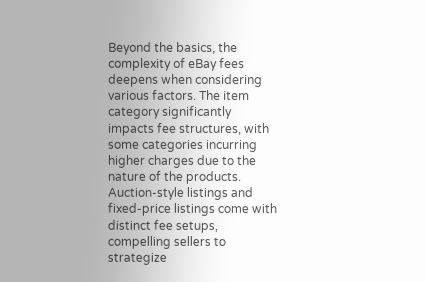Beyond the basics, the complexity of eBay fees deepens when considering various factors. The item category significantly impacts fee structures, with some categories incurring higher charges due to the nature of the products. Auction-style listings and fixed-price listings come with distinct fee setups, compelling sellers to strategize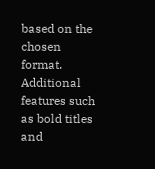based on the chosen format. Additional features such as bold titles and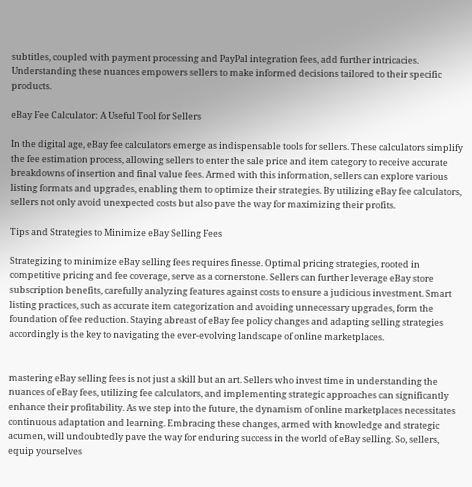subtitles, coupled with payment processing and PayPal integration fees, add further intricacies. Understanding these nuances empowers sellers to make informed decisions tailored to their specific products.

eBay Fee Calculator: A Useful Tool for Sellers

In the digital age, eBay fee calculators emerge as indispensable tools for sellers. These calculators simplify the fee estimation process, allowing sellers to enter the sale price and item category to receive accurate breakdowns of insertion and final value fees. Armed with this information, sellers can explore various listing formats and upgrades, enabling them to optimize their strategies. By utilizing eBay fee calculators, sellers not only avoid unexpected costs but also pave the way for maximizing their profits.

Tips and Strategies to Minimize eBay Selling Fees

Strategizing to minimize eBay selling fees requires finesse. Optimal pricing strategies, rooted in competitive pricing and fee coverage, serve as a cornerstone. Sellers can further leverage eBay store subscription benefits, carefully analyzing features against costs to ensure a judicious investment. Smart listing practices, such as accurate item categorization and avoiding unnecessary upgrades, form the foundation of fee reduction. Staying abreast of eBay fee policy changes and adapting selling strategies accordingly is the key to navigating the ever-evolving landscape of online marketplaces.


mastering eBay selling fees is not just a skill but an art. Sellers who invest time in understanding the nuances of eBay fees, utilizing fee calculators, and implementing strategic approaches can significantly enhance their profitability. As we step into the future, the dynamism of online marketplaces necessitates continuous adaptation and learning. Embracing these changes, armed with knowledge and strategic acumen, will undoubtedly pave the way for enduring success in the world of eBay selling. So, sellers, equip yourselves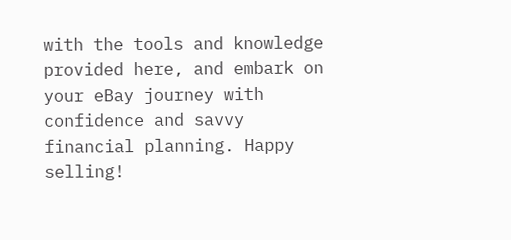with the tools and knowledge provided here, and embark on your eBay journey with confidence and savvy financial planning. Happy selling!